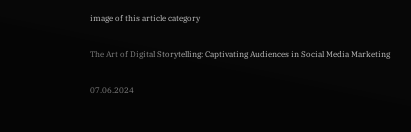image of this article category

The Art of Digital Storytelling: Captivating Audiences in Social Media Marketing

07.06.2024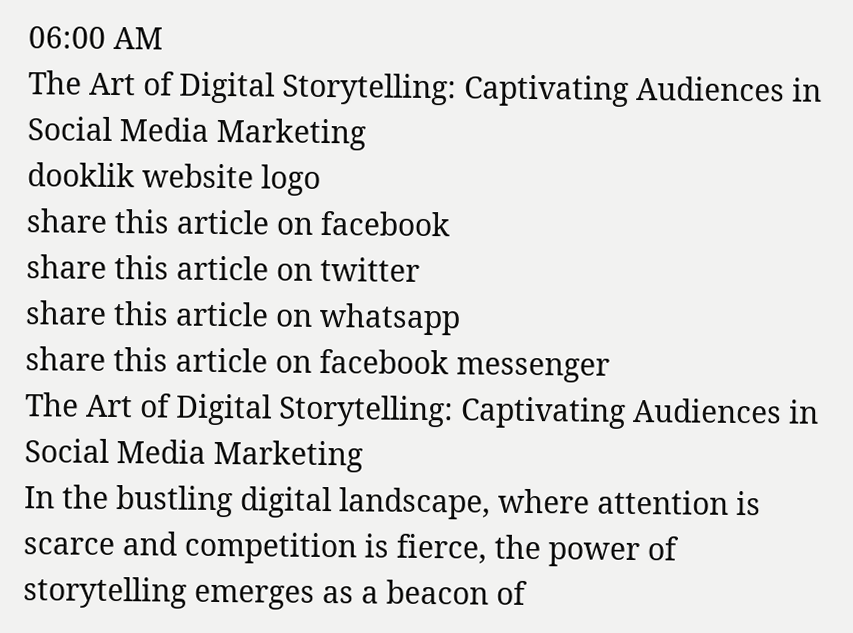06:00 AM
The Art of Digital Storytelling: Captivating Audiences in Social Media Marketing
dooklik website logo
share this article on facebook
share this article on twitter
share this article on whatsapp
share this article on facebook messenger
The Art of Digital Storytelling: Captivating Audiences in Social Media Marketing
In the bustling digital landscape, where attention is scarce and competition is fierce, the power of storytelling emerges as a beacon of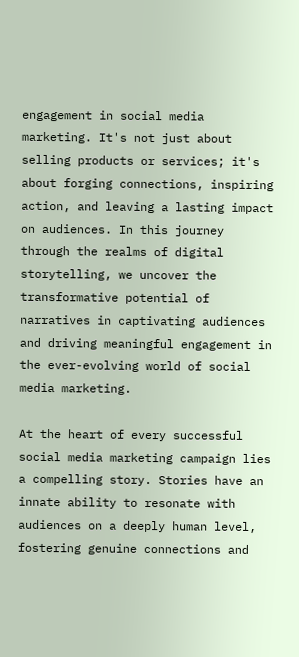engagement in social media marketing. It's not just about selling products or services; it's about forging connections, inspiring action, and leaving a lasting impact on audiences. In this journey through the realms of digital storytelling, we uncover the transformative potential of narratives in captivating audiences and driving meaningful engagement in the ever-evolving world of social media marketing.

At the heart of every successful social media marketing campaign lies a compelling story. Stories have an innate ability to resonate with audiences on a deeply human level, fostering genuine connections and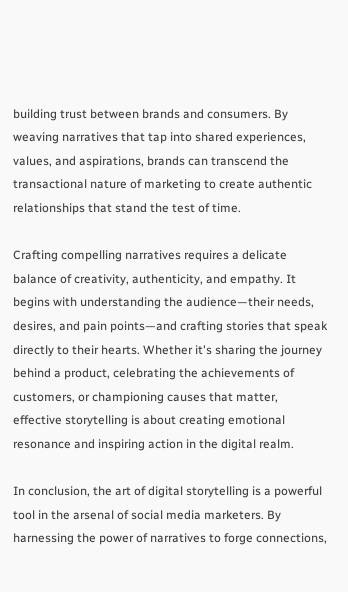building trust between brands and consumers. By weaving narratives that tap into shared experiences, values, and aspirations, brands can transcend the transactional nature of marketing to create authentic relationships that stand the test of time.

Crafting compelling narratives requires a delicate balance of creativity, authenticity, and empathy. It begins with understanding the audience—their needs, desires, and pain points—and crafting stories that speak directly to their hearts. Whether it's sharing the journey behind a product, celebrating the achievements of customers, or championing causes that matter, effective storytelling is about creating emotional resonance and inspiring action in the digital realm.

In conclusion, the art of digital storytelling is a powerful tool in the arsenal of social media marketers. By harnessing the power of narratives to forge connections,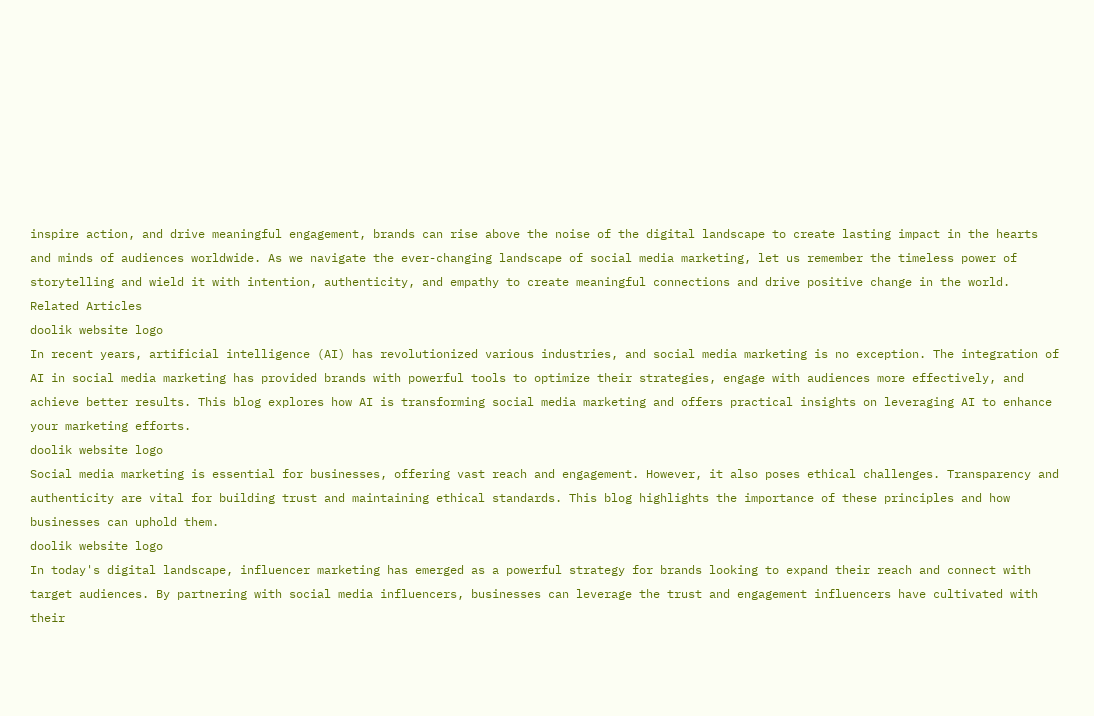inspire action, and drive meaningful engagement, brands can rise above the noise of the digital landscape to create lasting impact in the hearts and minds of audiences worldwide. As we navigate the ever-changing landscape of social media marketing, let us remember the timeless power of storytelling and wield it with intention, authenticity, and empathy to create meaningful connections and drive positive change in the world.
Related Articles
doolik website logo
In recent years, artificial intelligence (AI) has revolutionized various industries, and social media marketing is no exception. The integration of AI in social media marketing has provided brands with powerful tools to optimize their strategies, engage with audiences more effectively, and achieve better results. This blog explores how AI is transforming social media marketing and offers practical insights on leveraging AI to enhance your marketing efforts.
doolik website logo
Social media marketing is essential for businesses, offering vast reach and engagement. However, it also poses ethical challenges. Transparency and authenticity are vital for building trust and maintaining ethical standards. This blog highlights the importance of these principles and how businesses can uphold them.
doolik website logo
In today's digital landscape, influencer marketing has emerged as a powerful strategy for brands looking to expand their reach and connect with target audiences. By partnering with social media influencers, businesses can leverage the trust and engagement influencers have cultivated with their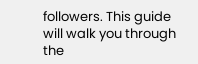followers. This guide will walk you through the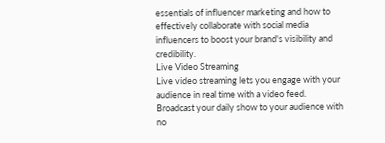essentials of influencer marketing and how to effectively collaborate with social media influencers to boost your brand's visibility and credibility.
Live Video Streaming
Live video streaming lets you engage with your audience in real time with a video feed. Broadcast your daily show to your audience with no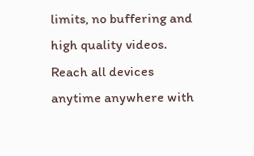limits, no buffering and high quality videos. Reach all devices anytime anywhere with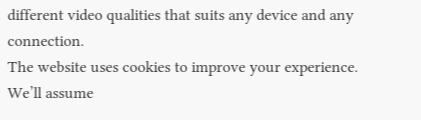different video qualities that suits any device and any connection.
The website uses cookies to improve your experience. We’ll assume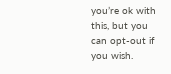you’re ok with this, but you can opt-out if you wish.